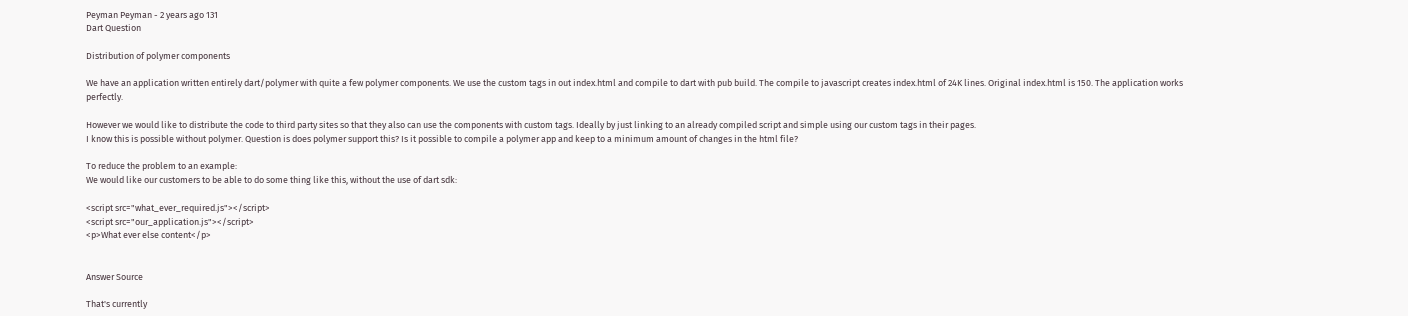Peyman Peyman - 2 years ago 131
Dart Question

Distribution of polymer components

We have an application written entirely dart/polymer with quite a few polymer components. We use the custom tags in out index.html and compile to dart with pub build. The compile to javascript creates index.html of 24K lines. Original index.html is 150. The application works perfectly.

However we would like to distribute the code to third party sites so that they also can use the components with custom tags. Ideally by just linking to an already compiled script and simple using our custom tags in their pages.
I know this is possible without polymer. Question is does polymer support this? Is it possible to compile a polymer app and keep to a minimum amount of changes in the html file?

To reduce the problem to an example:
We would like our customers to be able to do some thing like this, without the use of dart sdk:

<script src="what_ever_required.js"></script>
<script src="our_application.js"></script>
<p>What ever else content</p>


Answer Source

That's currently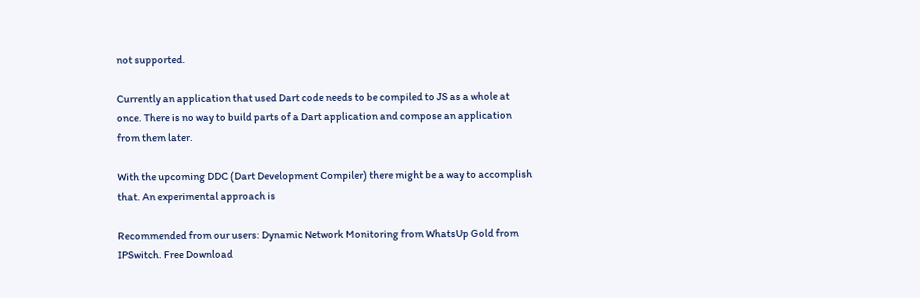not supported.

Currently an application that used Dart code needs to be compiled to JS as a whole at once. There is no way to build parts of a Dart application and compose an application from them later.

With the upcoming DDC (Dart Development Compiler) there might be a way to accomplish that. An experimental approach is

Recommended from our users: Dynamic Network Monitoring from WhatsUp Gold from IPSwitch. Free Download